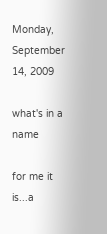Monday, September 14, 2009

what's in a name

for me it is...a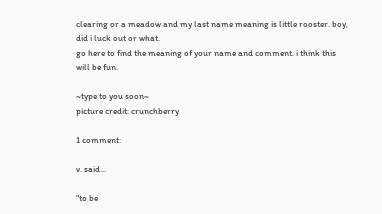clearing or a meadow and my last name meaning is little rooster. boy, did i luck out or what.
go here to find the meaning of your name and comment. i think this will be fun.

~type to you soon~
picture credit: crunchberry

1 comment:

v. said...

"to be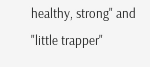healthy, strong" and "little trapper"